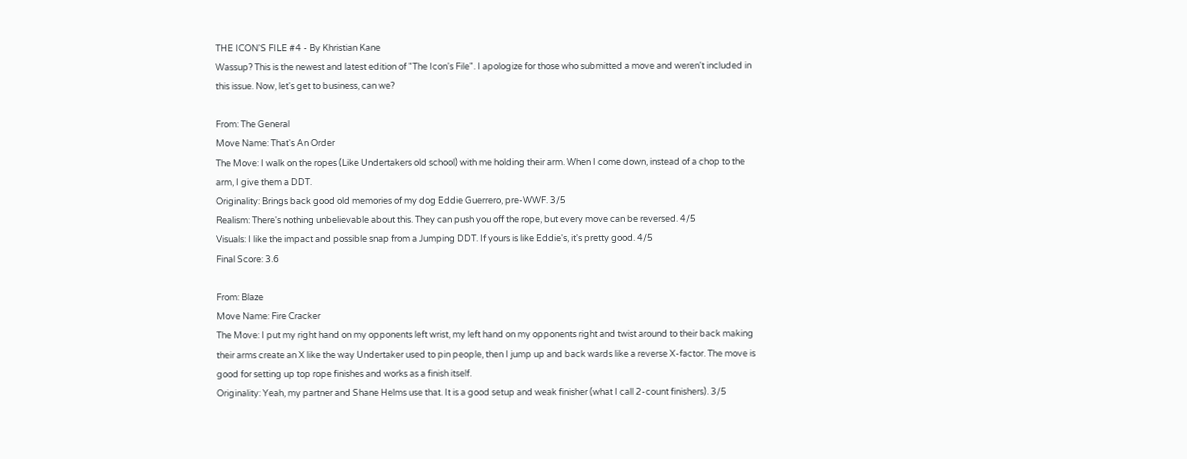THE ICON'S FILE #4 - By Khristian Kane
Wassup? This is the newest and latest edition of "The Icon's File". I apologize for those who submitted a move and weren't included in this issue. Now, let's get to business, can we?

From: The General
Move Name: That's An Order
The Move: I walk on the ropes (Like Undertakers old school) with me holding their arm. When I come down, instead of a chop to the arm, I give them a DDT.
Originality: Brings back good old memories of my dog Eddie Guerrero, pre-WWF. 3/5
Realism: There's nothing unbelievable about this. They can push you off the rope, but every move can be reversed. 4/5
Visuals: I like the impact and possible snap from a Jumping DDT. If yours is like Eddie's, it's pretty good. 4/5
Final Score: 3.6

From: Blaze
Move Name: Fire Cracker
The Move: I put my right hand on my opponents left wrist, my left hand on my opponents right and twist around to their back making their arms create an X like the way Undertaker used to pin people, then I jump up and back wards like a reverse X-factor. The move is good for setting up top rope finishes and works as a finish itself.
Originality: Yeah, my partner and Shane Helms use that. It is a good setup and weak finisher (what I call 2-count finishers). 3/5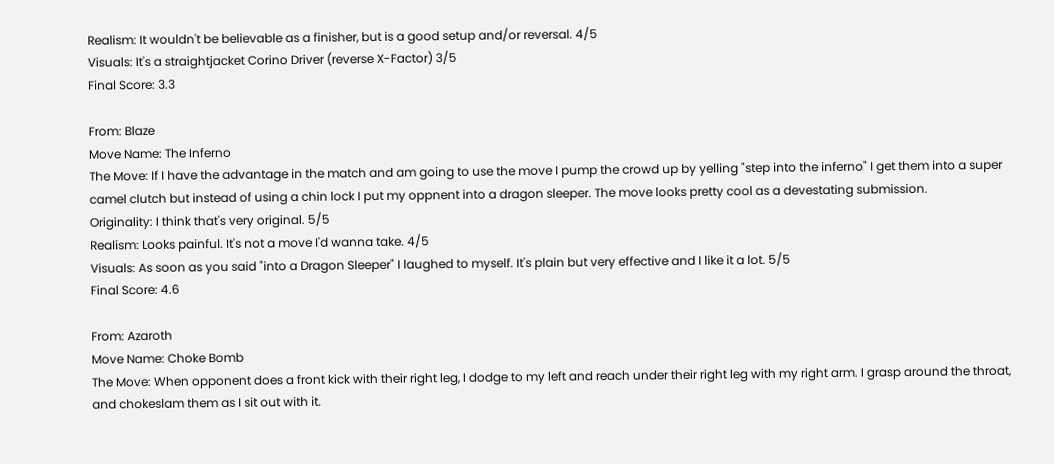Realism: It wouldn't be believable as a finisher, but is a good setup and/or reversal. 4/5
Visuals: It's a straightjacket Corino Driver (reverse X-Factor) 3/5
Final Score: 3.3

From: Blaze
Move Name: The Inferno
The Move: If I have the advantage in the match and am going to use the move I pump the crowd up by yelling "step into the inferno" I get them into a super camel clutch but instead of using a chin lock I put my oppnent into a dragon sleeper. The move looks pretty cool as a devestating submission.
Originality: I think that's very original. 5/5
Realism: Looks painful. It's not a move I'd wanna take. 4/5
Visuals: As soon as you said "into a Dragon Sleeper" I laughed to myself. It's plain but very effective and I like it a lot. 5/5
Final Score: 4.6

From: Azaroth
Move Name: Choke Bomb
The Move: When opponent does a front kick with their right leg, I dodge to my left and reach under their right leg with my right arm. I grasp around the throat, and chokeslam them as I sit out with it.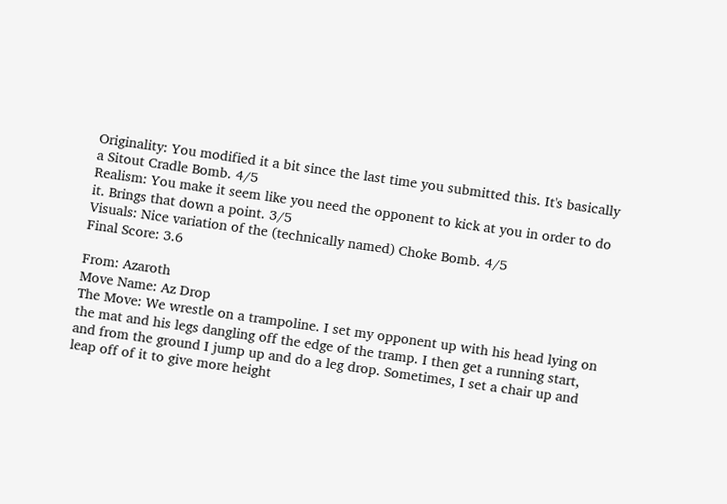Originality: You modified it a bit since the last time you submitted this. It's basically a Sitout Cradle Bomb. 4/5
Realism: You make it seem like you need the opponent to kick at you in order to do it. Brings that down a point. 3/5
Visuals: Nice variation of the (technically named) Choke Bomb. 4/5
Final Score: 3.6

From: Azaroth
Move Name: Az Drop
The Move: We wrestle on a trampoline. I set my opponent up with his head lying on the mat and his legs dangling off the edge of the tramp. I then get a running start, and from the ground I jump up and do a leg drop. Sometimes, I set a chair up and leap off of it to give more height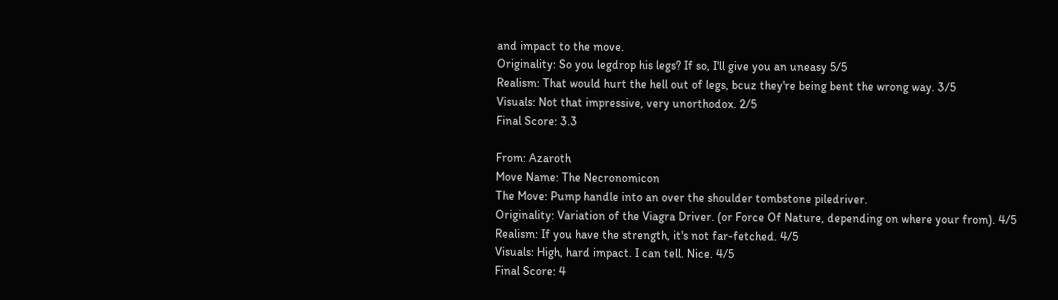and impact to the move.
Originality: So you legdrop his legs? If so, I'll give you an uneasy 5/5
Realism: That would hurt the hell out of legs, bcuz they're being bent the wrong way. 3/5
Visuals: Not that impressive, very unorthodox. 2/5
Final Score: 3.3

From: Azaroth
Move Name: The Necronomicon
The Move: Pump handle into an over the shoulder tombstone piledriver.
Originality: Variation of the Viagra Driver. (or Force Of Nature, depending on where your from). 4/5
Realism: If you have the strength, it's not far-fetched. 4/5
Visuals: High, hard impact. I can tell. Nice. 4/5
Final Score: 4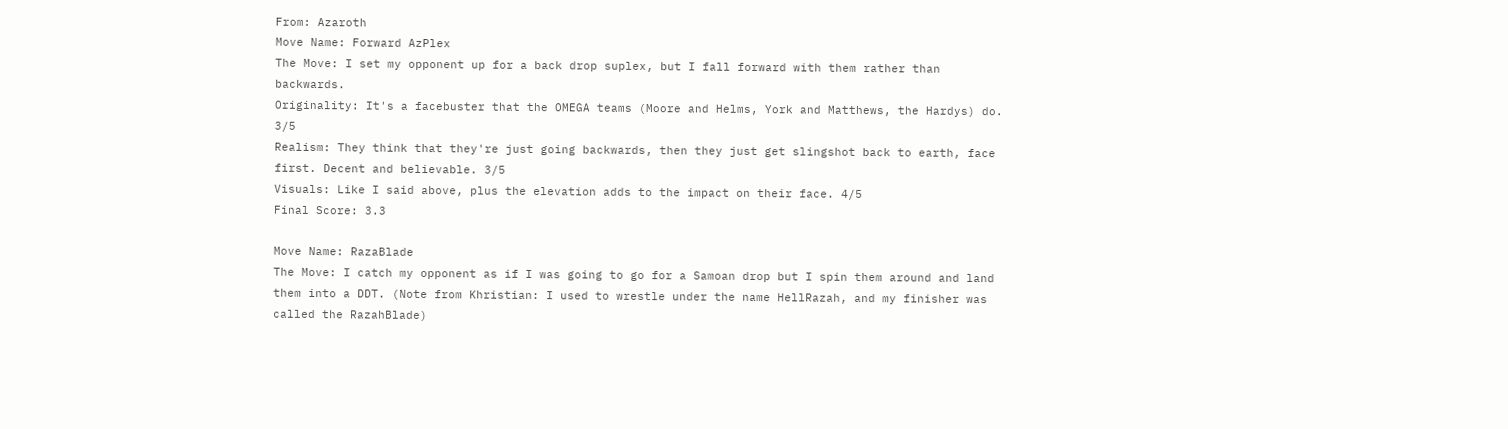From: Azaroth
Move Name: Forward AzPlex
The Move: I set my opponent up for a back drop suplex, but I fall forward with them rather than backwards.
Originality: It's a facebuster that the OMEGA teams (Moore and Helms, York and Matthews, the Hardys) do. 3/5
Realism: They think that they're just going backwards, then they just get slingshot back to earth, face first. Decent and believable. 3/5
Visuals: Like I said above, plus the elevation adds to the impact on their face. 4/5
Final Score: 3.3

Move Name: RazaBlade
The Move: I catch my opponent as if I was going to go for a Samoan drop but I spin them around and land them into a DDT. (Note from Khristian: I used to wrestle under the name HellRazah, and my finisher was called the RazahBlade)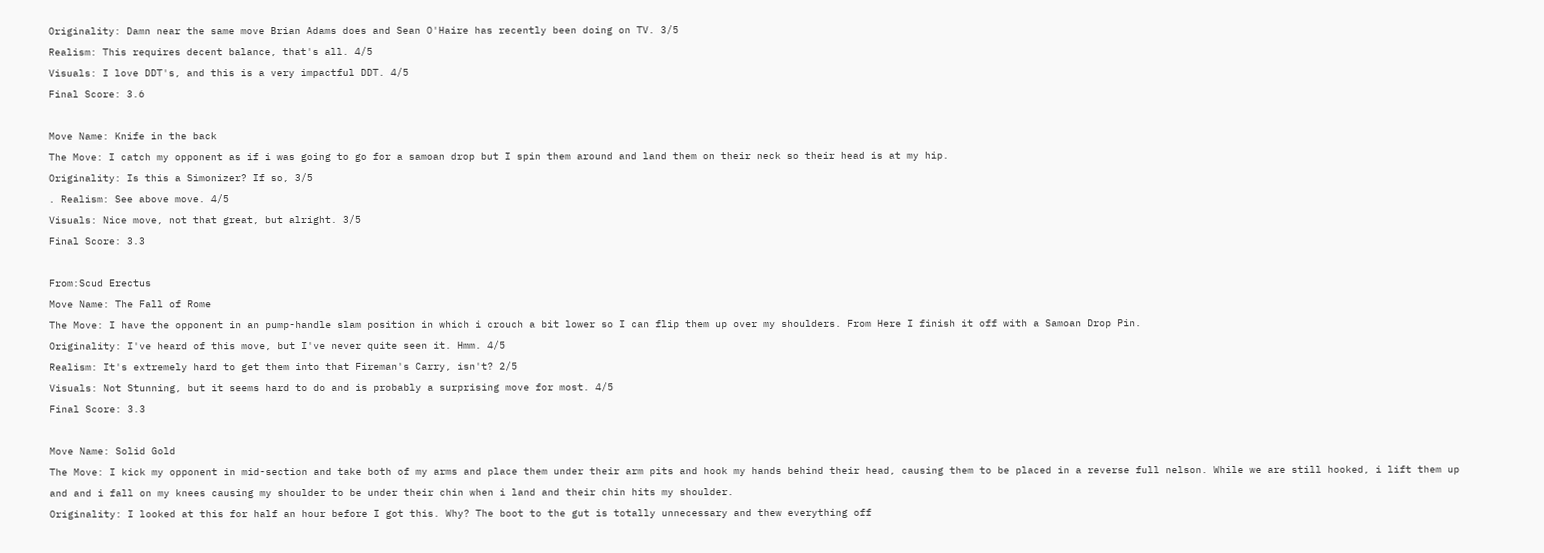Originality: Damn near the same move Brian Adams does and Sean O'Haire has recently been doing on TV. 3/5
Realism: This requires decent balance, that's all. 4/5
Visuals: I love DDT's, and this is a very impactful DDT. 4/5
Final Score: 3.6

Move Name: Knife in the back
The Move: I catch my opponent as if i was going to go for a samoan drop but I spin them around and land them on their neck so their head is at my hip.
Originality: Is this a Simonizer? If so, 3/5
. Realism: See above move. 4/5
Visuals: Nice move, not that great, but alright. 3/5
Final Score: 3.3

From:Scud Erectus
Move Name: The Fall of Rome
The Move: I have the opponent in an pump-handle slam position in which i crouch a bit lower so I can flip them up over my shoulders. From Here I finish it off with a Samoan Drop Pin.
Originality: I've heard of this move, but I've never quite seen it. Hmm. 4/5
Realism: It's extremely hard to get them into that Fireman's Carry, isn't? 2/5
Visuals: Not Stunning, but it seems hard to do and is probably a surprising move for most. 4/5
Final Score: 3.3

Move Name: Solid Gold
The Move: I kick my opponent in mid-section and take both of my arms and place them under their arm pits and hook my hands behind their head, causing them to be placed in a reverse full nelson. While we are still hooked, i lift them up and and i fall on my knees causing my shoulder to be under their chin when i land and their chin hits my shoulder.
Originality: I looked at this for half an hour before I got this. Why? The boot to the gut is totally unnecessary and thew everything off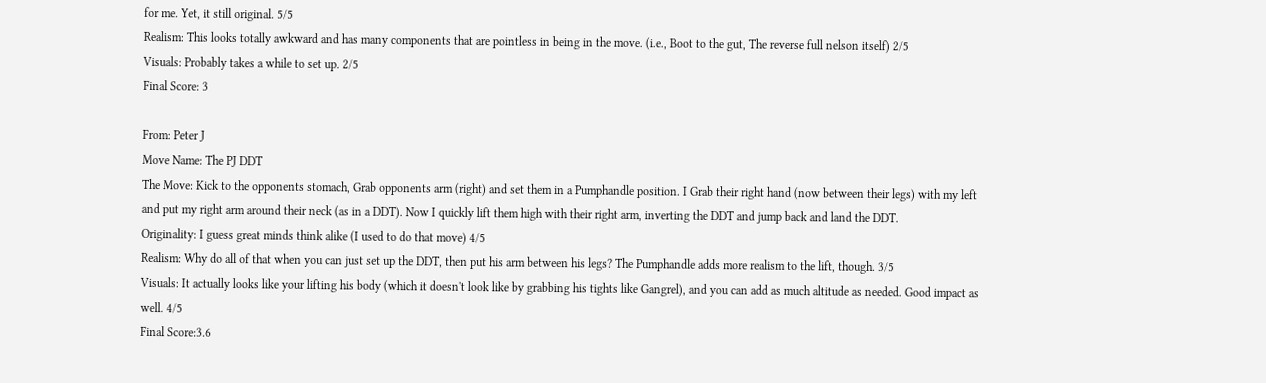for me. Yet, it still original. 5/5
Realism: This looks totally awkward and has many components that are pointless in being in the move. (i.e., Boot to the gut, The reverse full nelson itself) 2/5
Visuals: Probably takes a while to set up. 2/5
Final Score: 3

From: Peter J
Move Name: The PJ DDT
The Move: Kick to the opponents stomach, Grab opponents arm (right) and set them in a Pumphandle position. I Grab their right hand (now between their legs) with my left and put my right arm around their neck (as in a DDT). Now I quickly lift them high with their right arm, inverting the DDT and jump back and land the DDT.
Originality: I guess great minds think alike (I used to do that move) 4/5
Realism: Why do all of that when you can just set up the DDT, then put his arm between his legs? The Pumphandle adds more realism to the lift, though. 3/5
Visuals: It actually looks like your lifting his body (which it doesn't look like by grabbing his tights like Gangrel), and you can add as much altitude as needed. Good impact as well. 4/5
Final Score:3.6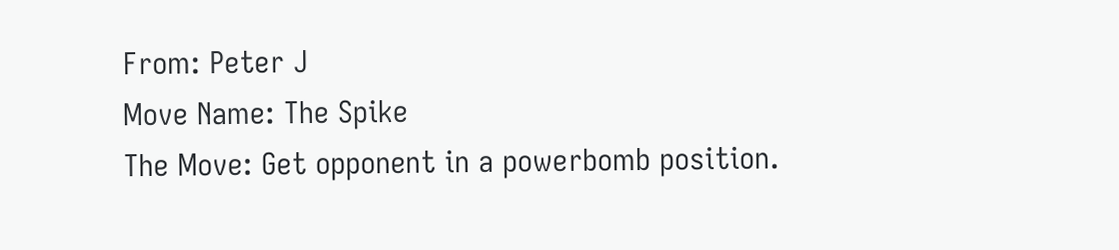From: Peter J
Move Name: The Spike
The Move: Get opponent in a powerbomb position.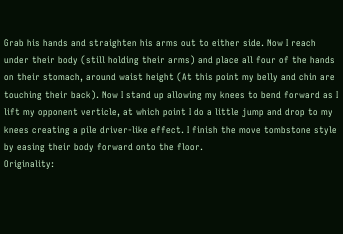Grab his hands and straighten his arms out to either side. Now I reach under their body (still holding their arms) and place all four of the hands on their stomach, around waist height (At this point my belly and chin are touching their back). Now I stand up allowing my knees to bend forward as I lift my opponent verticle, at which point I do a little jump and drop to my knees creating a pile driver-like effect. I finish the move tombstone style by easing their body forward onto the floor.
Originality: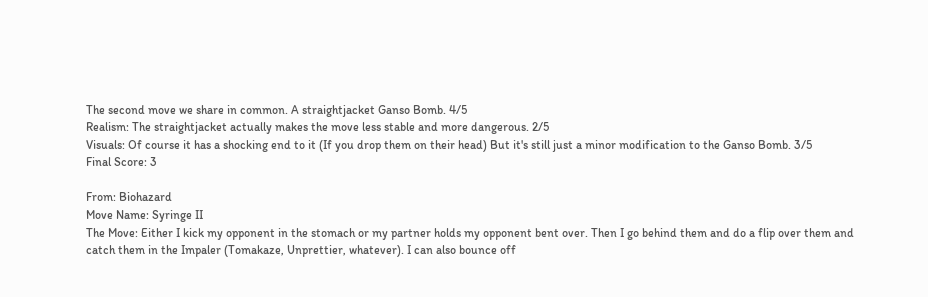The second move we share in common. A straightjacket Ganso Bomb. 4/5
Realism: The straightjacket actually makes the move less stable and more dangerous. 2/5
Visuals: Of course it has a shocking end to it (If you drop them on their head) But it's still just a minor modification to the Ganso Bomb. 3/5
Final Score: 3

From: Biohazard
Move Name: Syringe II
The Move: Either I kick my opponent in the stomach or my partner holds my opponent bent over. Then I go behind them and do a flip over them and catch them in the Impaler (Tomakaze, Unprettier, whatever). I can also bounce off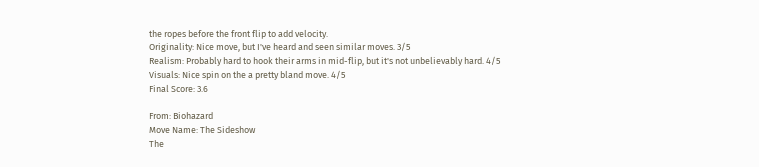the ropes before the front flip to add velocity.
Originality: Nice move, but I've heard and seen similar moves. 3/5
Realism: Probably hard to hook their arms in mid-flip, but it's not unbelievably hard. 4/5
Visuals: Nice spin on the a pretty bland move. 4/5
Final Score: 3.6

From: Biohazard
Move Name: The Sideshow
The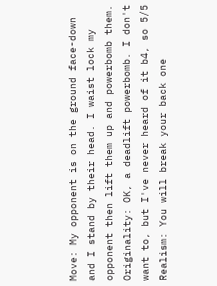Move: My opponent is on the ground face-down and I stand by their head. I waist lock my opponent then lift them up and powerbomb them.
Originality: OK, a deadlift powerbomb. I don't want to, but I've never heard of it b4, so 5/5
Realism: You will break your back one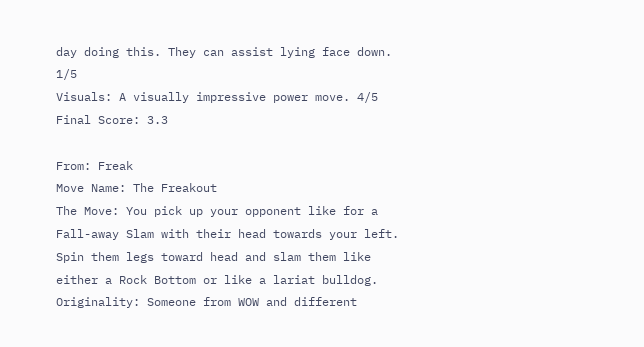day doing this. They can assist lying face down. 1/5
Visuals: A visually impressive power move. 4/5
Final Score: 3.3

From: Freak
Move Name: The Freakout
The Move: You pick up your opponent like for a Fall-away Slam with their head towards your left. Spin them legs toward head and slam them like either a Rock Bottom or like a lariat bulldog.
Originality: Someone from WOW and different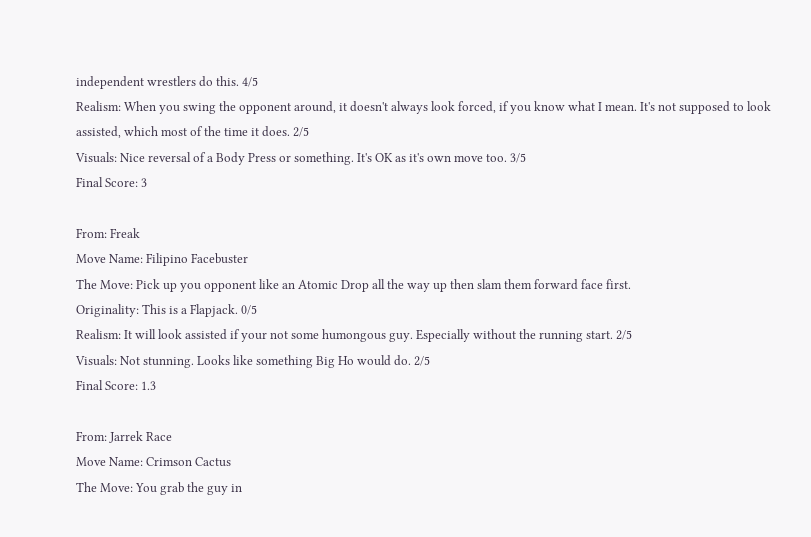independent wrestlers do this. 4/5
Realism: When you swing the opponent around, it doesn't always look forced, if you know what I mean. It's not supposed to look assisted, which most of the time it does. 2/5
Visuals: Nice reversal of a Body Press or something. It's OK as it's own move too. 3/5
Final Score: 3

From: Freak
Move Name: Filipino Facebuster
The Move: Pick up you opponent like an Atomic Drop all the way up then slam them forward face first.
Originality: This is a Flapjack. 0/5
Realism: It will look assisted if your not some humongous guy. Especially without the running start. 2/5
Visuals: Not stunning. Looks like something Big Ho would do. 2/5
Final Score: 1.3

From: Jarrek Race
Move Name: Crimson Cactus
The Move: You grab the guy in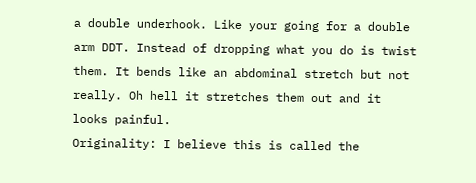a double underhook. Like your going for a double arm DDT. Instead of dropping what you do is twist them. It bends like an abdominal stretch but not really. Oh hell it stretches them out and it looks painful.
Originality: I believe this is called the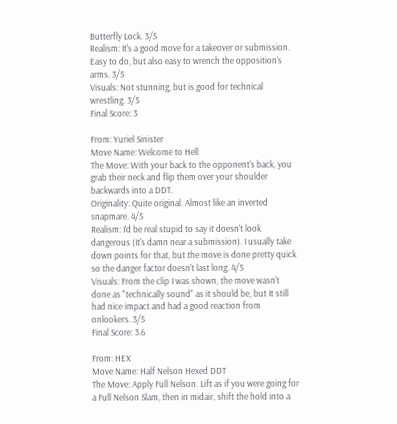Butterfly Lock. 3/5
Realism: It's a good move for a takeover or submission. Easy to do, but also easy to wrench the opposition's arms. 3/5
Visuals: Not stunning, but is good for technical wrestling. 3/5
Final Score: 3

From: Yuriel Sinister
Move Name: Welcome to Hell
The Move: With your back to the opponent's back, you grab their neck and flip them over your shoulder backwards into a DDT.
Originality: Quite original. Almost like an inverted snapmare. 4/5
Realism: I'd be real stupid to say it doesn't look dangerous (It's damn near a submission). I usually take down points for that, but the move is done pretty quick so the danger factor doesn't last long. 4/5
Visuals: From the clip I was shown, the move wasn't done as "technically sound" as it should be, but It still had nice impact and had a good reaction from onlookers. 3/5
Final Score: 3.6

From: HEX
Move Name: Half Nelson Hexed DDT
The Move: Apply Full Nelson. Lift as if you were going for a Full Nelson Slam, then in midair, shift the hold into a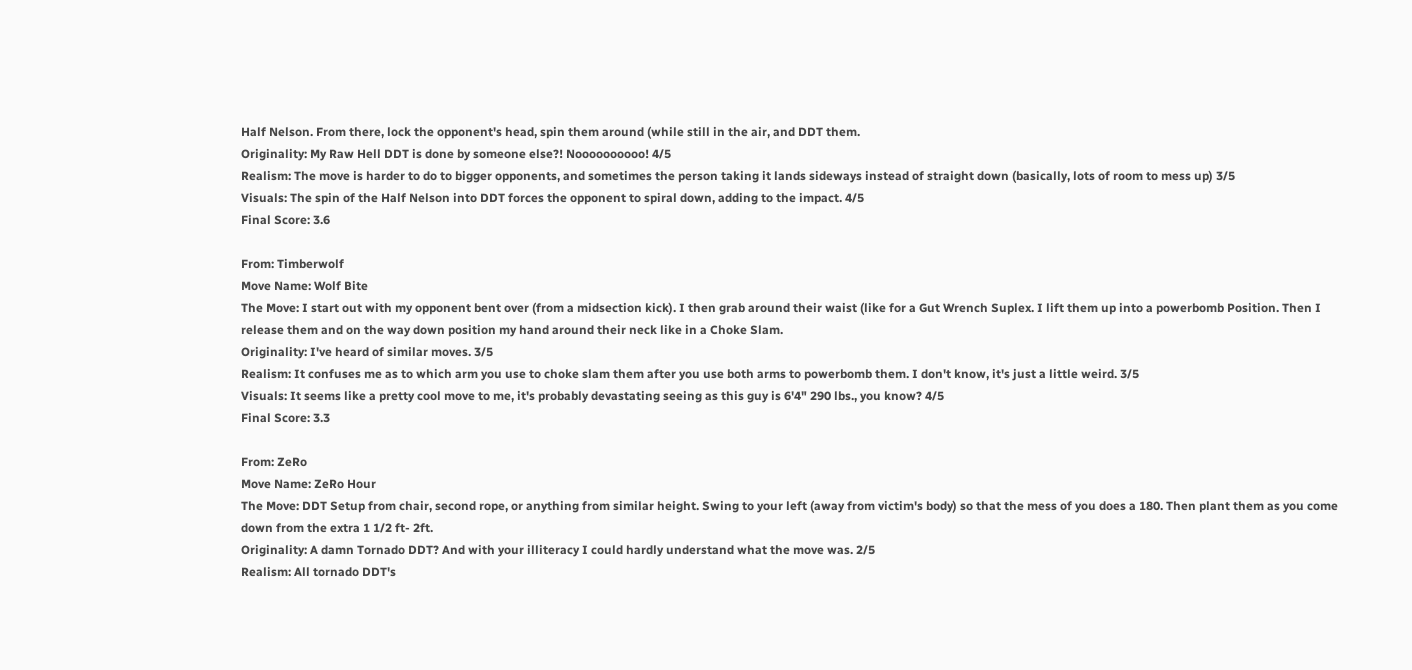Half Nelson. From there, lock the opponent's head, spin them around (while still in the air, and DDT them.
Originality: My Raw Hell DDT is done by someone else?! Noooooooooo! 4/5
Realism: The move is harder to do to bigger opponents, and sometimes the person taking it lands sideways instead of straight down (basically, lots of room to mess up) 3/5
Visuals: The spin of the Half Nelson into DDT forces the opponent to spiral down, adding to the impact. 4/5
Final Score: 3.6

From: Timberwolf
Move Name: Wolf Bite
The Move: I start out with my opponent bent over (from a midsection kick). I then grab around their waist (like for a Gut Wrench Suplex. I lift them up into a powerbomb Position. Then I release them and on the way down position my hand around their neck like in a Choke Slam.
Originality: I've heard of similar moves. 3/5
Realism: It confuses me as to which arm you use to choke slam them after you use both arms to powerbomb them. I don't know, it's just a little weird. 3/5
Visuals: It seems like a pretty cool move to me, it's probably devastating seeing as this guy is 6'4" 290 lbs., you know? 4/5
Final Score: 3.3

From: ZeRo
Move Name: ZeRo Hour
The Move: DDT Setup from chair, second rope, or anything from similar height. Swing to your left (away from victim's body) so that the mess of you does a 180. Then plant them as you come down from the extra 1 1/2 ft- 2ft.
Originality: A damn Tornado DDT? And with your illiteracy I could hardly understand what the move was. 2/5
Realism: All tornado DDT's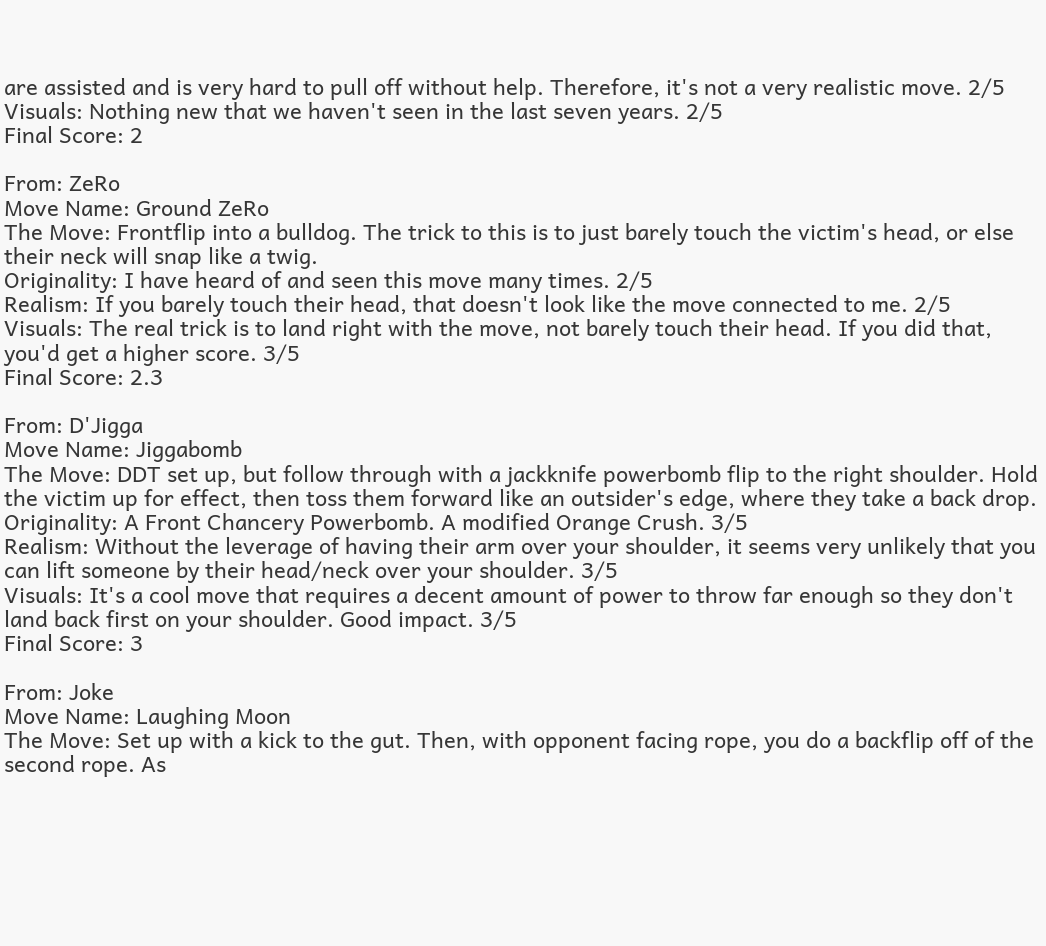are assisted and is very hard to pull off without help. Therefore, it's not a very realistic move. 2/5
Visuals: Nothing new that we haven't seen in the last seven years. 2/5
Final Score: 2

From: ZeRo
Move Name: Ground ZeRo
The Move: Frontflip into a bulldog. The trick to this is to just barely touch the victim's head, or else their neck will snap like a twig.
Originality: I have heard of and seen this move many times. 2/5
Realism: If you barely touch their head, that doesn't look like the move connected to me. 2/5
Visuals: The real trick is to land right with the move, not barely touch their head. If you did that, you'd get a higher score. 3/5
Final Score: 2.3

From: D'Jigga
Move Name: Jiggabomb
The Move: DDT set up, but follow through with a jackknife powerbomb flip to the right shoulder. Hold the victim up for effect, then toss them forward like an outsider's edge, where they take a back drop.
Originality: A Front Chancery Powerbomb. A modified Orange Crush. 3/5
Realism: Without the leverage of having their arm over your shoulder, it seems very unlikely that you can lift someone by their head/neck over your shoulder. 3/5
Visuals: It's a cool move that requires a decent amount of power to throw far enough so they don't land back first on your shoulder. Good impact. 3/5
Final Score: 3

From: Joke
Move Name: Laughing Moon
The Move: Set up with a kick to the gut. Then, with opponent facing rope, you do a backflip off of the second rope. As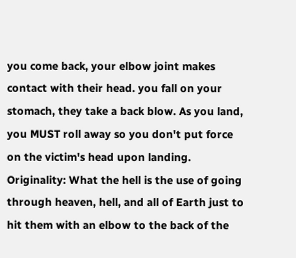you come back, your elbow joint makes contact with their head. you fall on your stomach, they take a back blow. As you land, you MUST roll away so you don't put force on the victim's head upon landing.
Originality: What the hell is the use of going through heaven, hell, and all of Earth just to hit them with an elbow to the back of the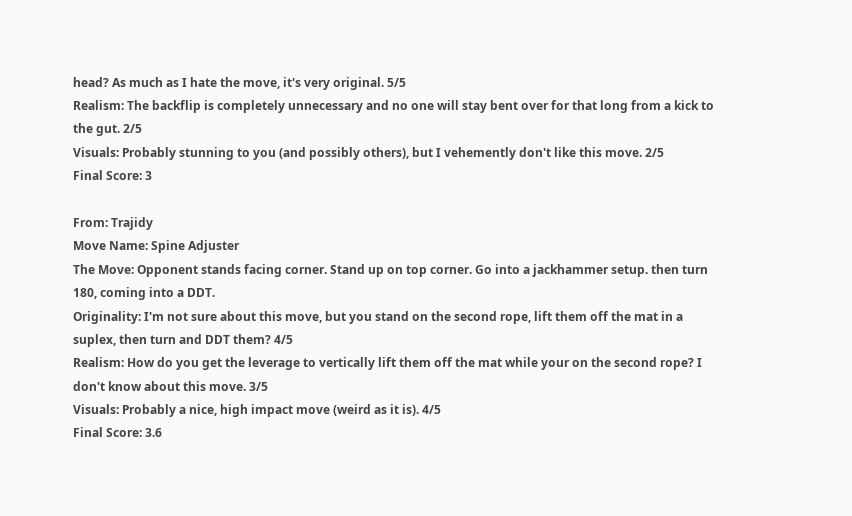head? As much as I hate the move, it's very original. 5/5
Realism: The backflip is completely unnecessary and no one will stay bent over for that long from a kick to the gut. 2/5
Visuals: Probably stunning to you (and possibly others), but I vehemently don't like this move. 2/5
Final Score: 3

From: Trajidy
Move Name: Spine Adjuster
The Move: Opponent stands facing corner. Stand up on top corner. Go into a jackhammer setup. then turn 180, coming into a DDT.
Originality: I'm not sure about this move, but you stand on the second rope, lift them off the mat in a suplex, then turn and DDT them? 4/5
Realism: How do you get the leverage to vertically lift them off the mat while your on the second rope? I don't know about this move. 3/5
Visuals: Probably a nice, high impact move (weird as it is). 4/5
Final Score: 3.6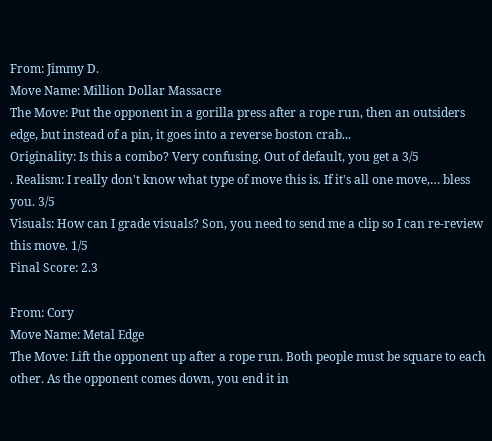From: Jimmy D.
Move Name: Million Dollar Massacre
The Move: Put the opponent in a gorilla press after a rope run, then an outsiders edge, but instead of a pin, it goes into a reverse boston crab...
Originality: Is this a combo? Very confusing. Out of default, you get a 3/5
. Realism: I really don't know what type of move this is. If it's all one move,… bless you. 3/5
Visuals: How can I grade visuals? Son, you need to send me a clip so I can re-review this move. 1/5
Final Score: 2.3

From: Cory
Move Name: Metal Edge
The Move: Lift the opponent up after a rope run. Both people must be square to each other. As the opponent comes down, you end it in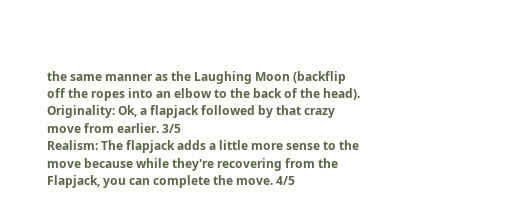the same manner as the Laughing Moon (backflip off the ropes into an elbow to the back of the head).
Originality: Ok, a flapjack followed by that crazy move from earlier. 3/5
Realism: The flapjack adds a little more sense to the move because while they're recovering from the Flapjack, you can complete the move. 4/5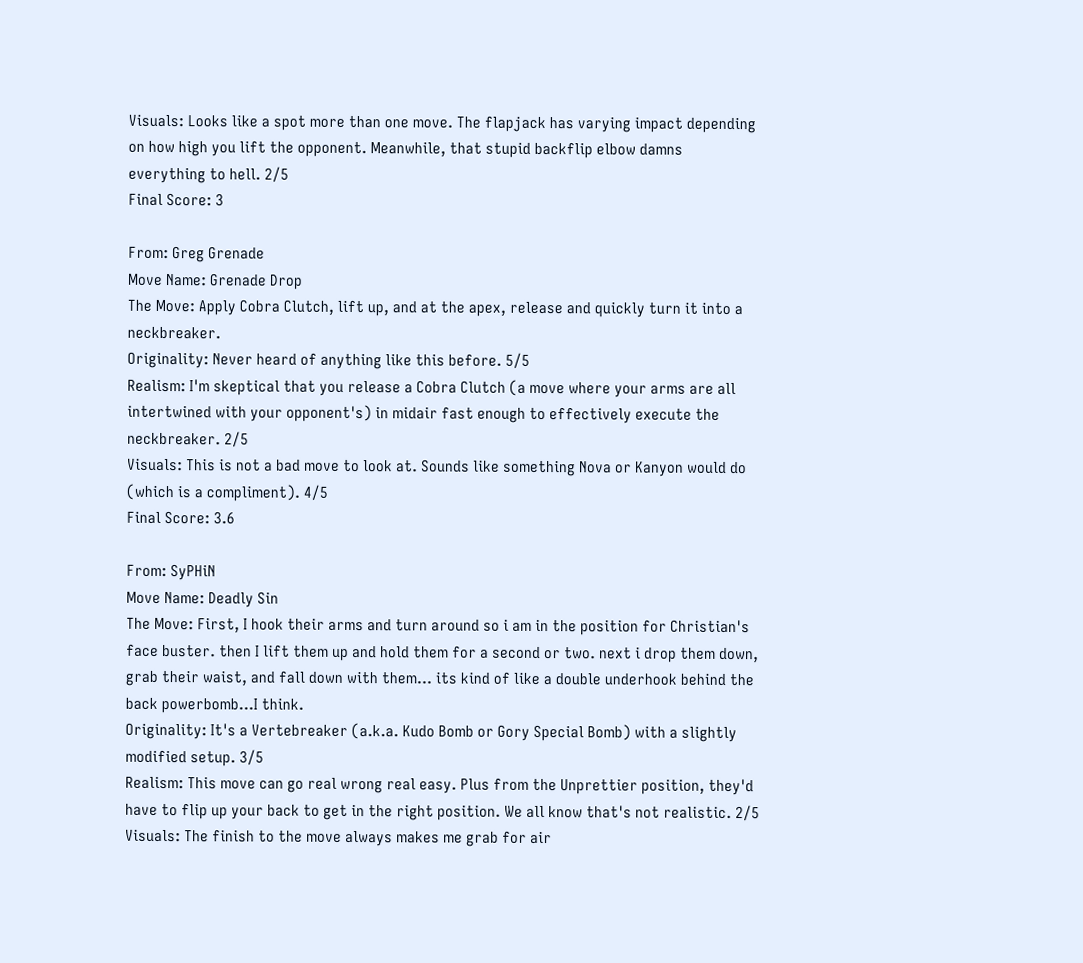Visuals: Looks like a spot more than one move. The flapjack has varying impact depending on how high you lift the opponent. Meanwhile, that stupid backflip elbow damns everything to hell. 2/5
Final Score: 3

From: Greg Grenade
Move Name: Grenade Drop
The Move: Apply Cobra Clutch, lift up, and at the apex, release and quickly turn it into a neckbreaker.
Originality: Never heard of anything like this before. 5/5
Realism: I'm skeptical that you release a Cobra Clutch (a move where your arms are all intertwined with your opponent's) in midair fast enough to effectively execute the neckbreaker. 2/5
Visuals: This is not a bad move to look at. Sounds like something Nova or Kanyon would do (which is a compliment). 4/5
Final Score: 3.6

From: SyPHiN
Move Name: Deadly Sin
The Move: First, I hook their arms and turn around so i am in the position for Christian's face buster. then I lift them up and hold them for a second or two. next i drop them down, grab their waist, and fall down with them... its kind of like a double underhook behind the back powerbomb...I think.
Originality: It's a Vertebreaker (a.k.a. Kudo Bomb or Gory Special Bomb) with a slightly modified setup. 3/5
Realism: This move can go real wrong real easy. Plus from the Unprettier position, they'd have to flip up your back to get in the right position. We all know that's not realistic. 2/5
Visuals: The finish to the move always makes me grab for air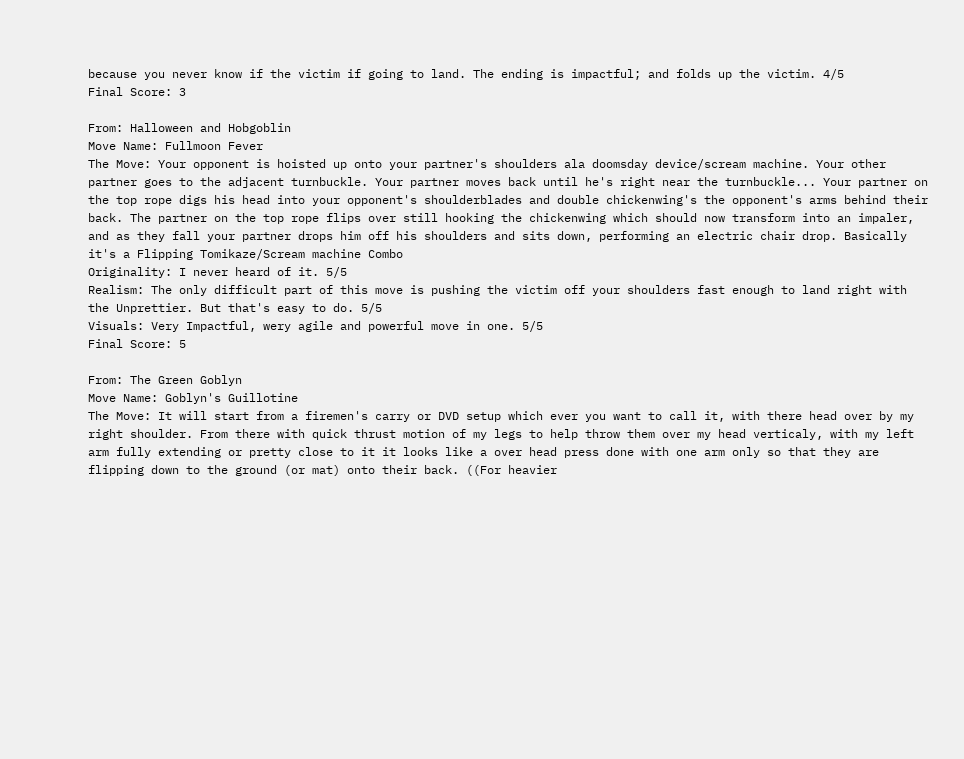because you never know if the victim if going to land. The ending is impactful; and folds up the victim. 4/5
Final Score: 3

From: Halloween and Hobgoblin
Move Name: Fullmoon Fever
The Move: Your opponent is hoisted up onto your partner's shoulders ala doomsday device/scream machine. Your other partner goes to the adjacent turnbuckle. Your partner moves back until he's right near the turnbuckle... Your partner on the top rope digs his head into your opponent's shoulderblades and double chickenwing's the opponent's arms behind their back. The partner on the top rope flips over still hooking the chickenwing which should now transform into an impaler, and as they fall your partner drops him off his shoulders and sits down, performing an electric chair drop. Basically it's a Flipping Tomikaze/Scream machine Combo
Originality: I never heard of it. 5/5
Realism: The only difficult part of this move is pushing the victim off your shoulders fast enough to land right with the Unprettier. But that's easy to do. 5/5
Visuals: Very Impactful, wery agile and powerful move in one. 5/5
Final Score: 5

From: The Green Goblyn
Move Name: Goblyn's Guillotine
The Move: It will start from a firemen's carry or DVD setup which ever you want to call it, with there head over by my right shoulder. From there with quick thrust motion of my legs to help throw them over my head verticaly, with my left arm fully extending or pretty close to it it looks like a over head press done with one arm only so that they are flipping down to the ground (or mat) onto their back. ((For heavier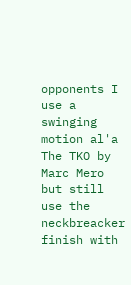opponents I use a swinging motion al'a The TKO by Marc Mero but still use the neckbreacker finish with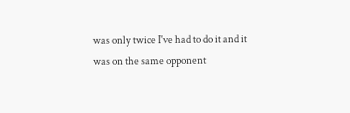was only twice I've had to do it and it was on the same opponent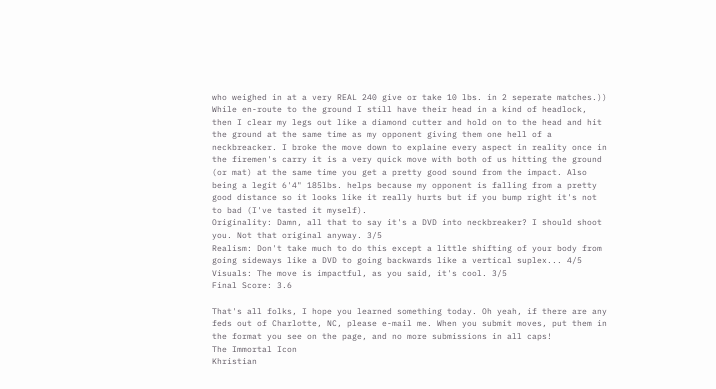who weighed in at a very REAL 240 give or take 10 lbs. in 2 seperate matches.)) While en-route to the ground I still have their head in a kind of headlock, then I clear my legs out like a diamond cutter and hold on to the head and hit the ground at the same time as my opponent giving them one hell of a neckbreacker. I broke the move down to explaine every aspect in reality once in the firemen's carry it is a very quick move with both of us hitting the ground (or mat) at the same time you get a pretty good sound from the impact. Also being a legit 6'4" 185lbs. helps because my opponent is falling from a pretty good distance so it looks like it really hurts but if you bump right it's not to bad (I've tasted it myself).
Originality: Damn, all that to say it's a DVD into neckbreaker? I should shoot you. Not that original anyway. 3/5
Realism: Don't take much to do this except a little shifting of your body from going sideways like a DVD to going backwards like a vertical suplex... 4/5
Visuals: The move is impactful, as you said, it's cool. 3/5
Final Score: 3.6

That's all folks, I hope you learned something today. Oh yeah, if there are any feds out of Charlotte, NC, please e-mail me. When you submit moves, put them in the format you see on the page, and no more submissions in all caps!
The Immortal Icon
Khristian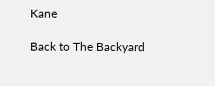Kane

Back to The Backyard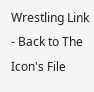Wrestling Link - Back to The Icon's File